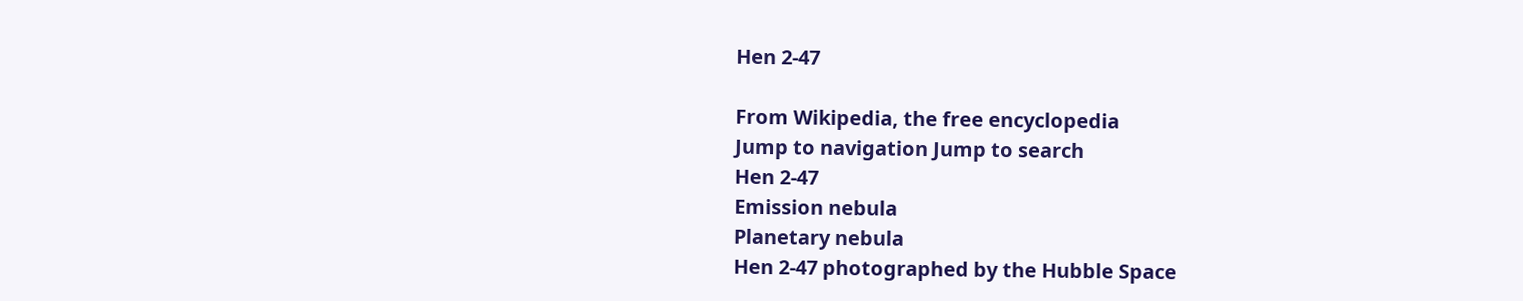Hen 2-47

From Wikipedia, the free encyclopedia
Jump to navigation Jump to search
Hen 2-47
Emission nebula
Planetary nebula
Hen 2-47 photographed by the Hubble Space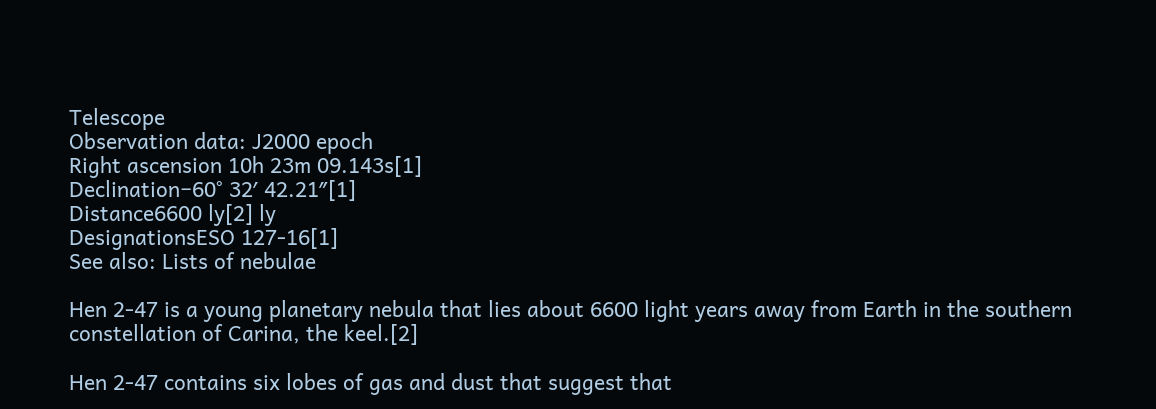Telescope
Observation data: J2000 epoch
Right ascension 10h 23m 09.143s[1]
Declination−60° 32′ 42.21″[1]
Distance6600 ly[2] ly
DesignationsESO 127-16[1]
See also: Lists of nebulae

Hen 2-47 is a young planetary nebula that lies about 6600 light years away from Earth in the southern constellation of Carina, the keel.[2]

Hen 2-47 contains six lobes of gas and dust that suggest that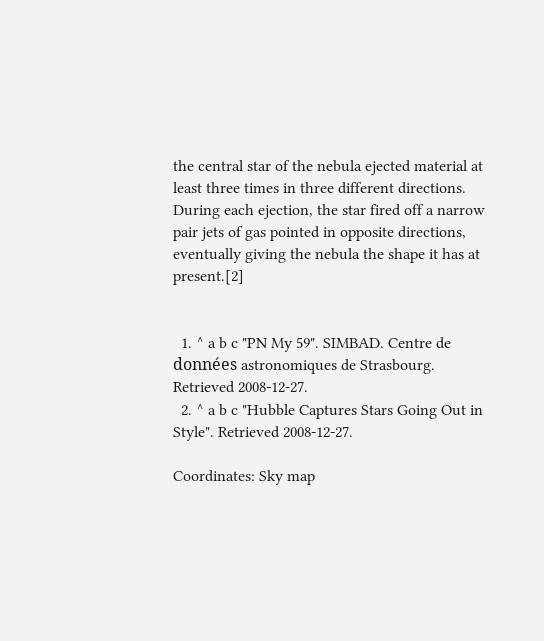the central star of the nebula ejected material at least three times in three different directions. During each ejection, the star fired off a narrow pair jets of gas pointed in opposite directions, eventually giving the nebula the shape it has at present.[2]


  1. ^ a b c "PN My 59". SIMBAD. Centre de données astronomiques de Strasbourg. Retrieved 2008-12-27.
  2. ^ a b c "Hubble Captures Stars Going Out in Style". Retrieved 2008-12-27.

Coordinates: Sky map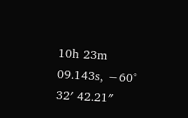10h 23m 09.143s, −60° 32′ 42.21″